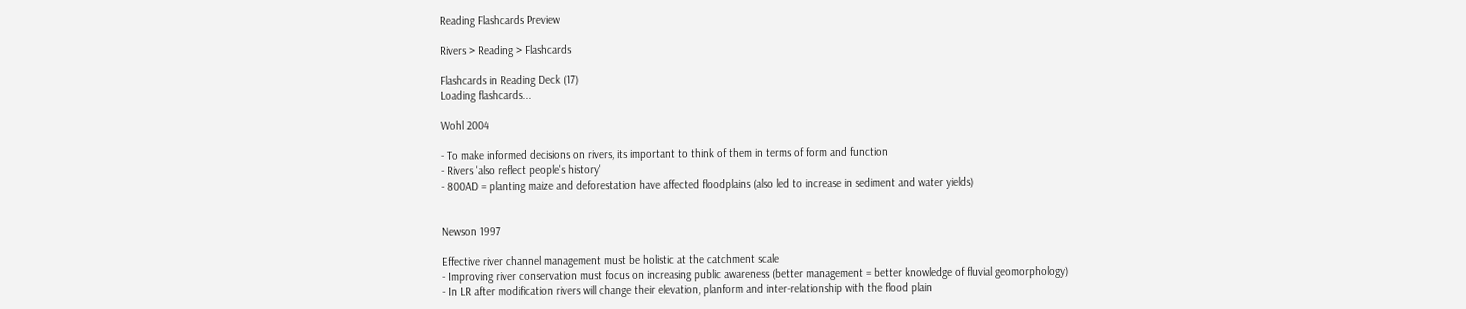Reading Flashcards Preview

Rivers > Reading > Flashcards

Flashcards in Reading Deck (17)
Loading flashcards...

Wohl 2004

- To make informed decisions on rivers, its important to think of them in terms of form and function
- Rivers 'also reflect people's history'
- 800AD = planting maize and deforestation have affected floodplains (also led to increase in sediment and water yields)


Newson 1997

Effective river channel management must be holistic at the catchment scale
- Improving river conservation must focus on increasing public awareness (better management = better knowledge of fluvial geomorphology)
- In LR after modification rivers will change their elevation, planform and inter-relationship with the flood plain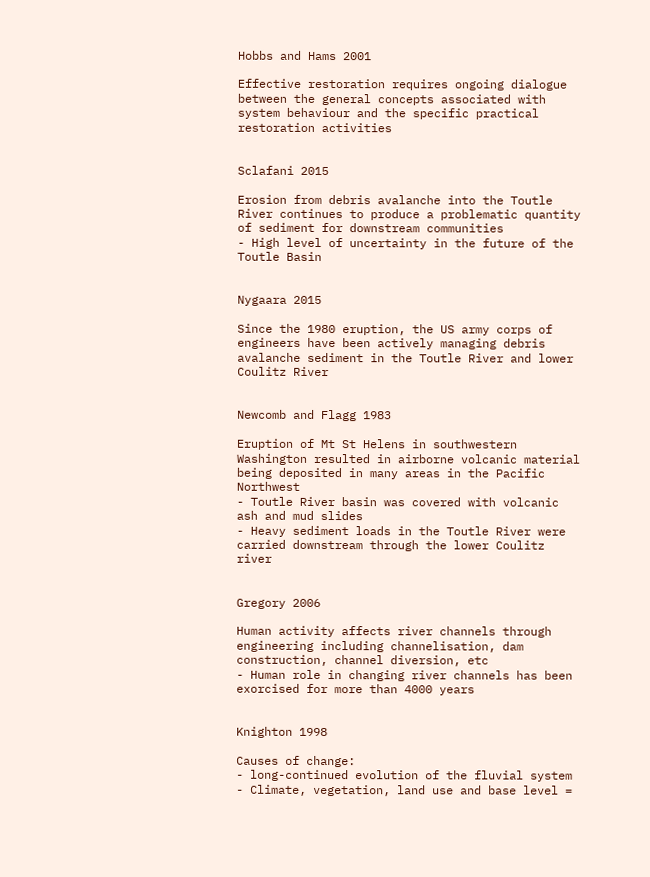Hobbs and Hams 2001

Effective restoration requires ongoing dialogue between the general concepts associated with system behaviour and the specific practical restoration activities


Sclafani 2015

Erosion from debris avalanche into the Toutle River continues to produce a problematic quantity of sediment for downstream communities
- High level of uncertainty in the future of the Toutle Basin


Nygaara 2015

Since the 1980 eruption, the US army corps of engineers have been actively managing debris avalanche sediment in the Toutle River and lower Coulitz River


Newcomb and Flagg 1983

Eruption of Mt St Helens in southwestern Washington resulted in airborne volcanic material being deposited in many areas in the Pacific Northwest
- Toutle River basin was covered with volcanic ash and mud slides
- Heavy sediment loads in the Toutle River were carried downstream through the lower Coulitz river


Gregory 2006

Human activity affects river channels through engineering including channelisation, dam construction, channel diversion, etc
- Human role in changing river channels has been exorcised for more than 4000 years


Knighton 1998

Causes of change:
- long-continued evolution of the fluvial system
- Climate, vegetation, land use and base level =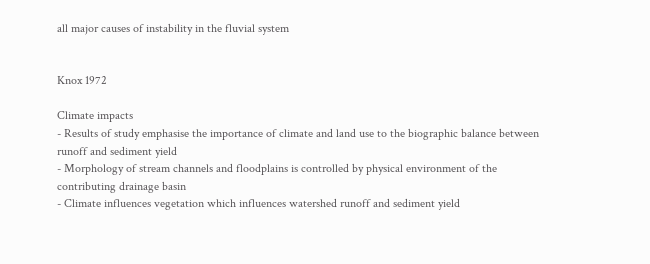all major causes of instability in the fluvial system


Knox 1972

Climate impacts
- Results of study emphasise the importance of climate and land use to the biographic balance between runoff and sediment yield
- Morphology of stream channels and floodplains is controlled by physical environment of the contributing drainage basin
- Climate influences vegetation which influences watershed runoff and sediment yield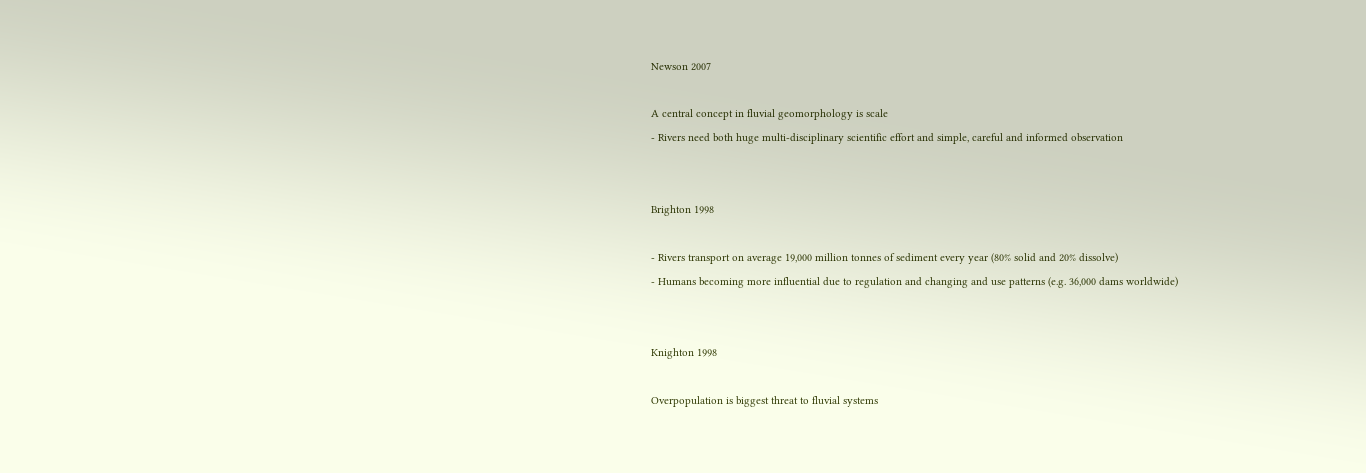Newson 2007

A central concept in fluvial geomorphology is scale
- Rivers need both huge multi-disciplinary scientific effort and simple, careful and informed observation


Brighton 1998

- Rivers transport on average 19,000 million tonnes of sediment every year (80% solid and 20% dissolve)
- Humans becoming more influential due to regulation and changing and use patterns (e.g. 36,000 dams worldwide)


Knighton 1998

Overpopulation is biggest threat to fluvial systems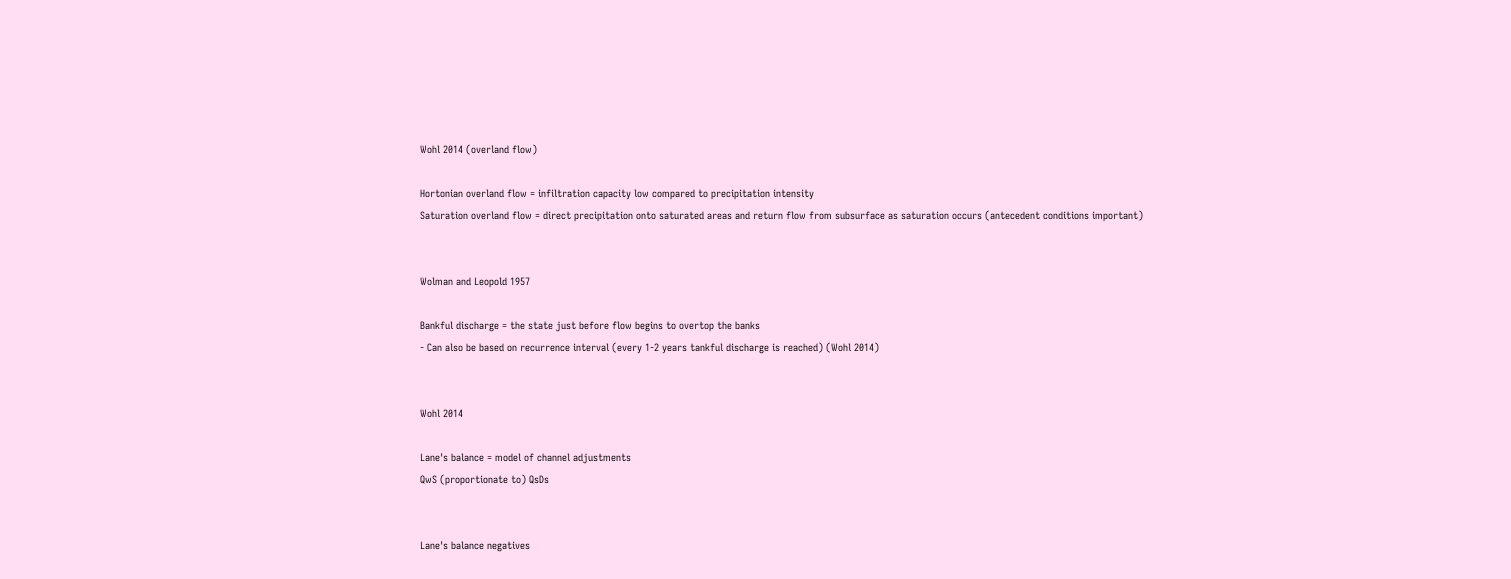Wohl 2014 (overland flow)

Hortonian overland flow = infiltration capacity low compared to precipitation intensity
Saturation overland flow = direct precipitation onto saturated areas and return flow from subsurface as saturation occurs (antecedent conditions important)


Wolman and Leopold 1957

Bankful discharge = the state just before flow begins to overtop the banks
- Can also be based on recurrence interval (every 1-2 years tankful discharge is reached) (Wohl 2014)


Wohl 2014

Lane's balance = model of channel adjustments
QwS (proportionate to) QsDs


Lane's balance negatives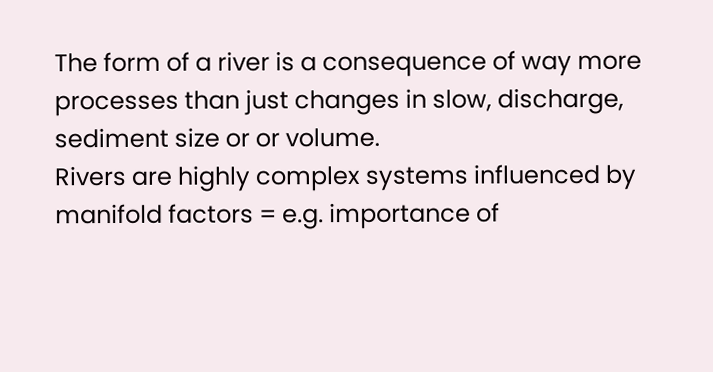The form of a river is a consequence of way more processes than just changes in slow, discharge, sediment size or or volume.
Rivers are highly complex systems influenced by manifold factors = e.g. importance of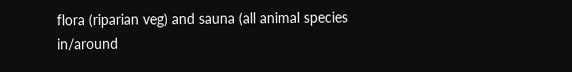flora (riparian veg) and sauna (all animal species in/around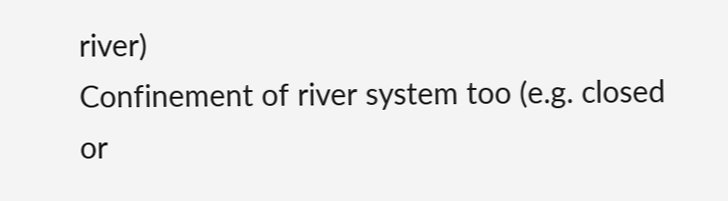river)
Confinement of river system too (e.g. closed or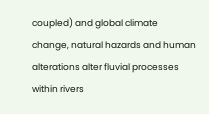coupled) and global climate change, natural hazards and human alterations alter fluvial processes within rivers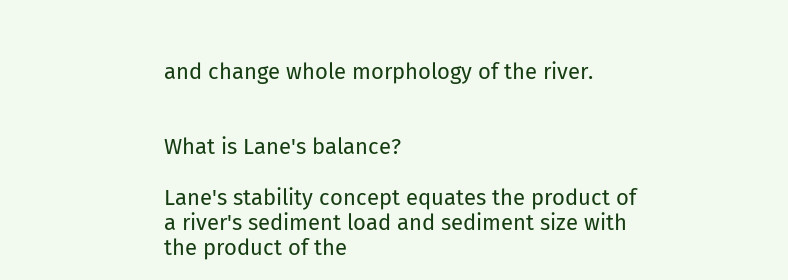and change whole morphology of the river.


What is Lane's balance?

Lane's stability concept equates the product of a river's sediment load and sediment size with the product of the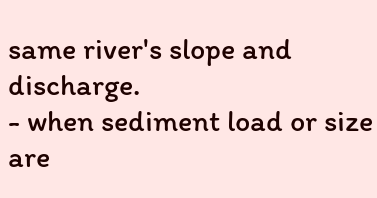same river's slope and discharge.
- when sediment load or size are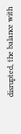disrupted, the balance with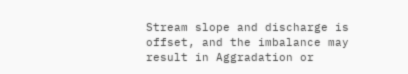Stream slope and discharge is offset, and the imbalance may result in Aggradation or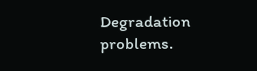Degradation problems.